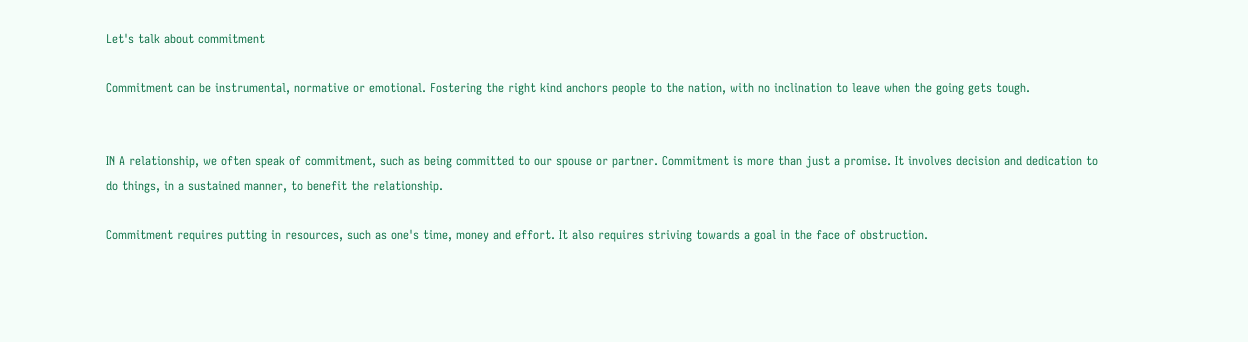Let's talk about commitment

Commitment can be instrumental, normative or emotional. Fostering the right kind anchors people to the nation, with no inclination to leave when the going gets tough.


IN A relationship, we often speak of commitment, such as being committed to our spouse or partner. Commitment is more than just a promise. It involves decision and dedication to do things, in a sustained manner, to benefit the relationship.

Commitment requires putting in resources, such as one's time, money and effort. It also requires striving towards a goal in the face of obstruction.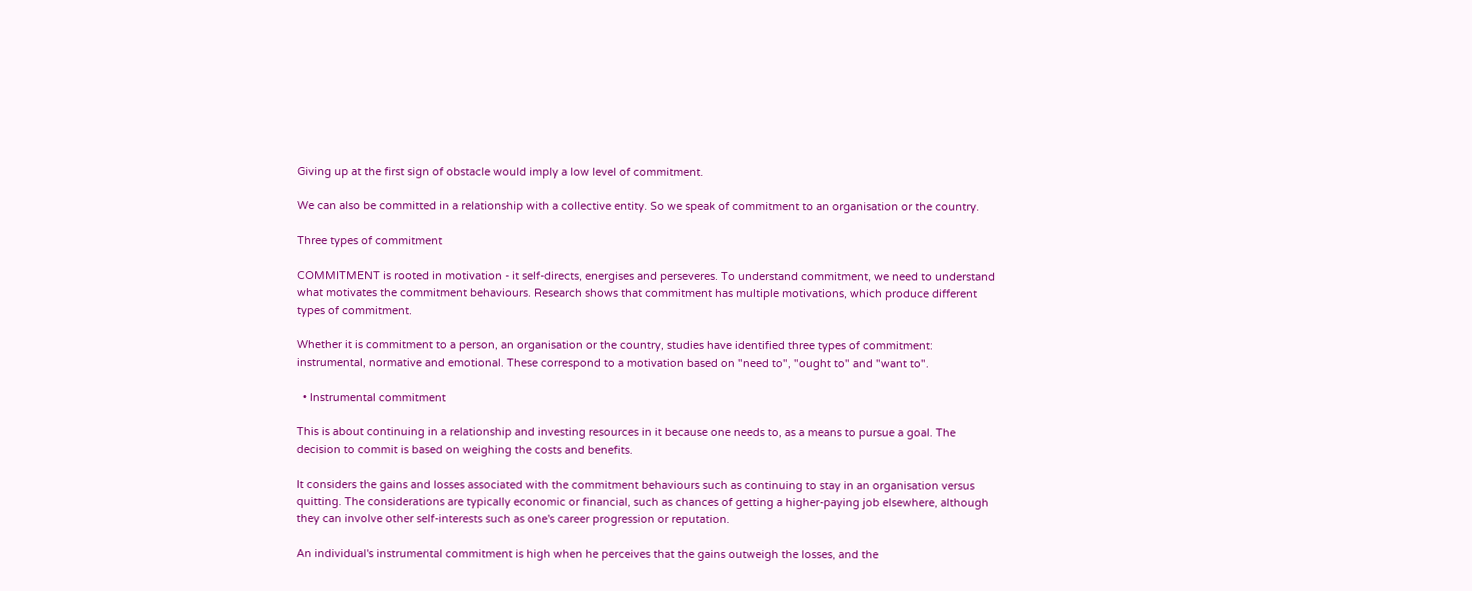Giving up at the first sign of obstacle would imply a low level of commitment.

We can also be committed in a relationship with a collective entity. So we speak of commitment to an organisation or the country.

Three types of commitment

COMMITMENT is rooted in motivation - it self-directs, energises and perseveres. To understand commitment, we need to understand what motivates the commitment behaviours. Research shows that commitment has multiple motivations, which produce different types of commitment.

Whether it is commitment to a person, an organisation or the country, studies have identified three types of commitment: instrumental, normative and emotional. These correspond to a motivation based on "need to", "ought to" and "want to".

  • Instrumental commitment

This is about continuing in a relationship and investing resources in it because one needs to, as a means to pursue a goal. The decision to commit is based on weighing the costs and benefits.

It considers the gains and losses associated with the commitment behaviours such as continuing to stay in an organisation versus quitting. The considerations are typically economic or financial, such as chances of getting a higher-paying job elsewhere, although they can involve other self-interests such as one's career progression or reputation.

An individual's instrumental commitment is high when he perceives that the gains outweigh the losses, and the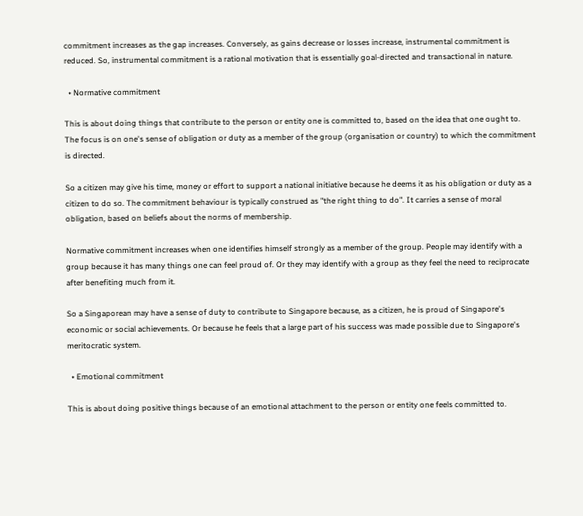commitment increases as the gap increases. Conversely, as gains decrease or losses increase, instrumental commitment is reduced. So, instrumental commitment is a rational motivation that is essentially goal-directed and transactional in nature.

  • Normative commitment

This is about doing things that contribute to the person or entity one is committed to, based on the idea that one ought to. The focus is on one's sense of obligation or duty as a member of the group (organisation or country) to which the commitment is directed.

So a citizen may give his time, money or effort to support a national initiative because he deems it as his obligation or duty as a citizen to do so. The commitment behaviour is typically construed as "the right thing to do". It carries a sense of moral obligation, based on beliefs about the norms of membership.

Normative commitment increases when one identifies himself strongly as a member of the group. People may identify with a group because it has many things one can feel proud of. Or they may identify with a group as they feel the need to reciprocate after benefiting much from it.

So a Singaporean may have a sense of duty to contribute to Singapore because, as a citizen, he is proud of Singapore's economic or social achievements. Or because he feels that a large part of his success was made possible due to Singapore's meritocratic system.

  • Emotional commitment

This is about doing positive things because of an emotional attachment to the person or entity one feels committed to.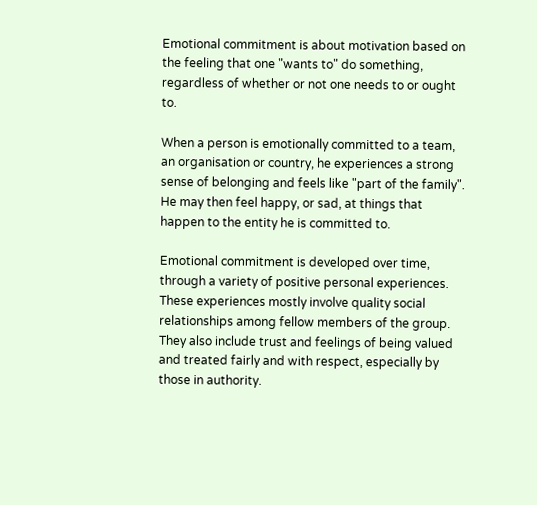Emotional commitment is about motivation based on the feeling that one "wants to" do something, regardless of whether or not one needs to or ought to.

When a person is emotionally committed to a team, an organisation or country, he experiences a strong sense of belonging and feels like "part of the family". He may then feel happy, or sad, at things that happen to the entity he is committed to.

Emotional commitment is developed over time, through a variety of positive personal experiences. These experiences mostly involve quality social relationships among fellow members of the group. They also include trust and feelings of being valued and treated fairly and with respect, especially by those in authority.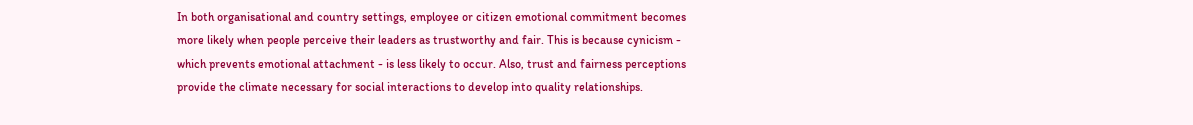In both organisational and country settings, employee or citizen emotional commitment becomes more likely when people perceive their leaders as trustworthy and fair. This is because cynicism - which prevents emotional attachment - is less likely to occur. Also, trust and fairness perceptions provide the climate necessary for social interactions to develop into quality relationships.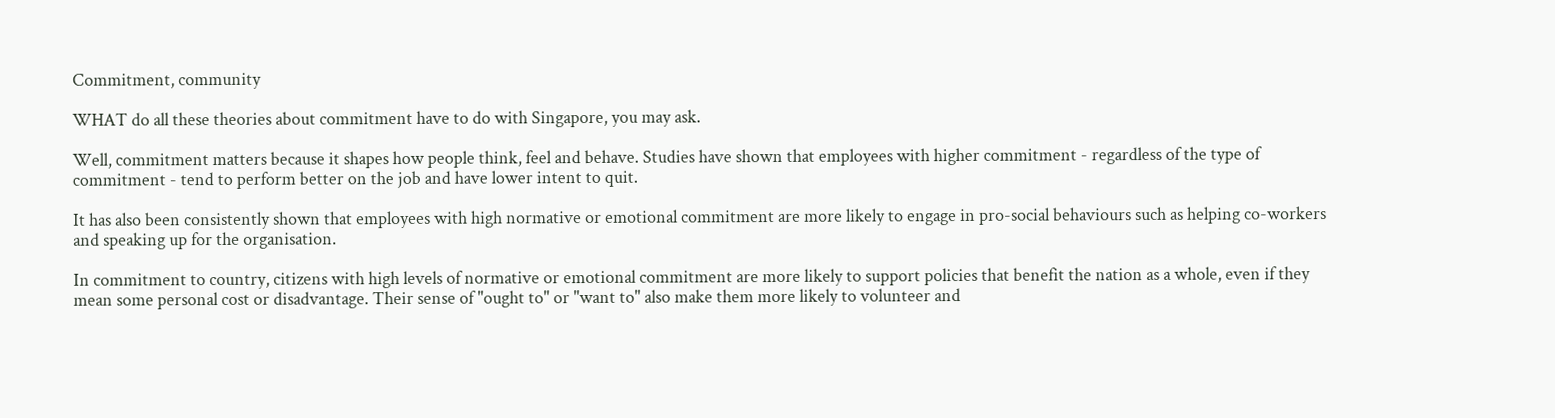Commitment, community

WHAT do all these theories about commitment have to do with Singapore, you may ask.

Well, commitment matters because it shapes how people think, feel and behave. Studies have shown that employees with higher commitment - regardless of the type of commitment - tend to perform better on the job and have lower intent to quit.

It has also been consistently shown that employees with high normative or emotional commitment are more likely to engage in pro-social behaviours such as helping co-workers and speaking up for the organisation.

In commitment to country, citizens with high levels of normative or emotional commitment are more likely to support policies that benefit the nation as a whole, even if they mean some personal cost or disadvantage. Their sense of "ought to" or "want to" also make them more likely to volunteer and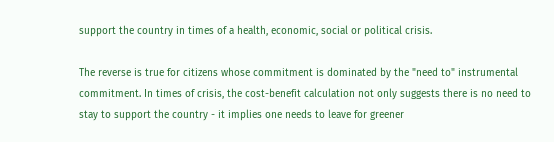support the country in times of a health, economic, social or political crisis.

The reverse is true for citizens whose commitment is dominated by the "need to" instrumental commitment. In times of crisis, the cost-benefit calculation not only suggests there is no need to stay to support the country - it implies one needs to leave for greener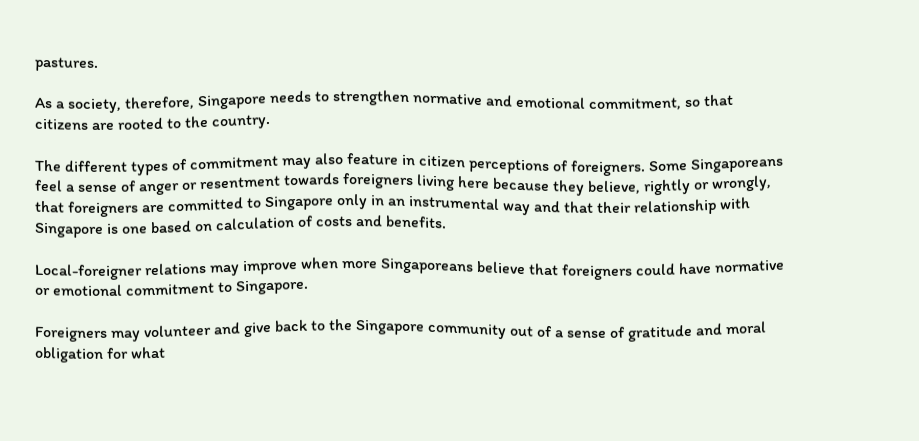pastures.

As a society, therefore, Singapore needs to strengthen normative and emotional commitment, so that citizens are rooted to the country.

The different types of commitment may also feature in citizen perceptions of foreigners. Some Singaporeans feel a sense of anger or resentment towards foreigners living here because they believe, rightly or wrongly, that foreigners are committed to Singapore only in an instrumental way and that their relationship with Singapore is one based on calculation of costs and benefits.

Local-foreigner relations may improve when more Singaporeans believe that foreigners could have normative or emotional commitment to Singapore.

Foreigners may volunteer and give back to the Singapore community out of a sense of gratitude and moral obligation for what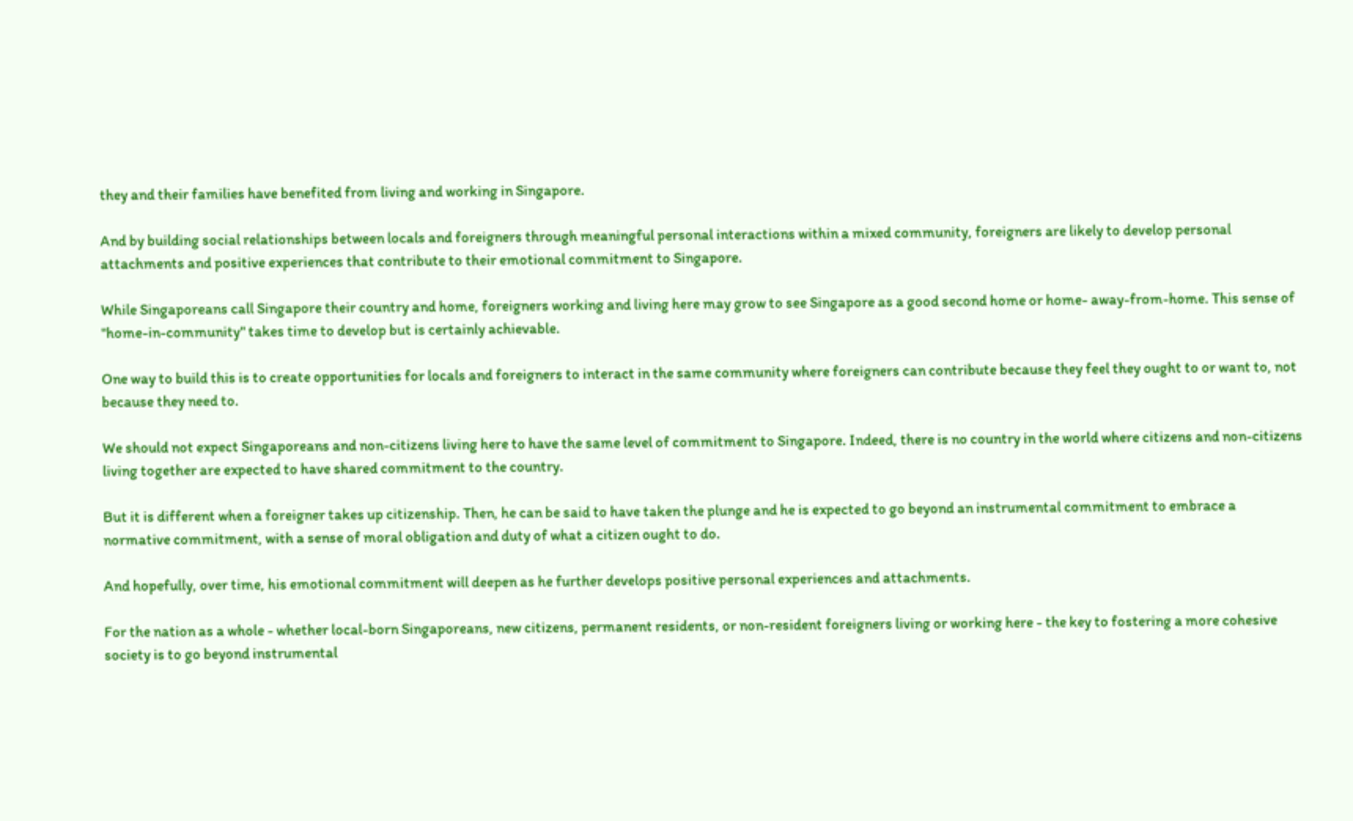they and their families have benefited from living and working in Singapore.

And by building social relationships between locals and foreigners through meaningful personal interactions within a mixed community, foreigners are likely to develop personal attachments and positive experiences that contribute to their emotional commitment to Singapore.

While Singaporeans call Singapore their country and home, foreigners working and living here may grow to see Singapore as a good second home or home- away-from-home. This sense of "home-in-community" takes time to develop but is certainly achievable.

One way to build this is to create opportunities for locals and foreigners to interact in the same community where foreigners can contribute because they feel they ought to or want to, not because they need to.

We should not expect Singaporeans and non-citizens living here to have the same level of commitment to Singapore. Indeed, there is no country in the world where citizens and non-citizens living together are expected to have shared commitment to the country.

But it is different when a foreigner takes up citizenship. Then, he can be said to have taken the plunge and he is expected to go beyond an instrumental commitment to embrace a normative commitment, with a sense of moral obligation and duty of what a citizen ought to do.

And hopefully, over time, his emotional commitment will deepen as he further develops positive personal experiences and attachments.

For the nation as a whole - whether local-born Singaporeans, new citizens, permanent residents, or non-resident foreigners living or working here - the key to fostering a more cohesive society is to go beyond instrumental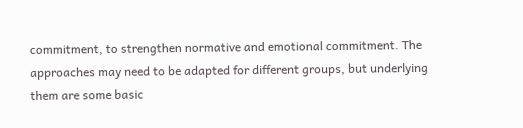commitment, to strengthen normative and emotional commitment. The approaches may need to be adapted for different groups, but underlying them are some basic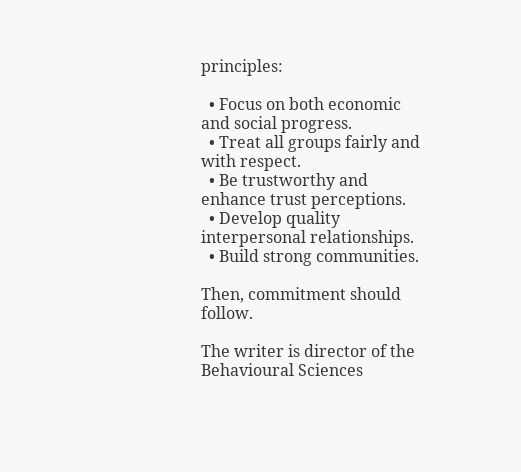principles:

  • Focus on both economic and social progress.
  • Treat all groups fairly and with respect.
  • Be trustworthy and enhance trust perceptions.
  • Develop quality interpersonal relationships.
  • Build strong communities.

Then, commitment should follow.

The writer is director of the Behavioural Sciences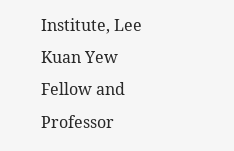Institute, Lee Kuan Yew Fellow and Professor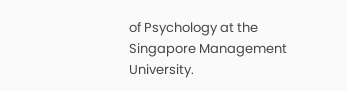of Psychology at the Singapore Management University.